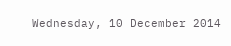Wednesday, 10 December 2014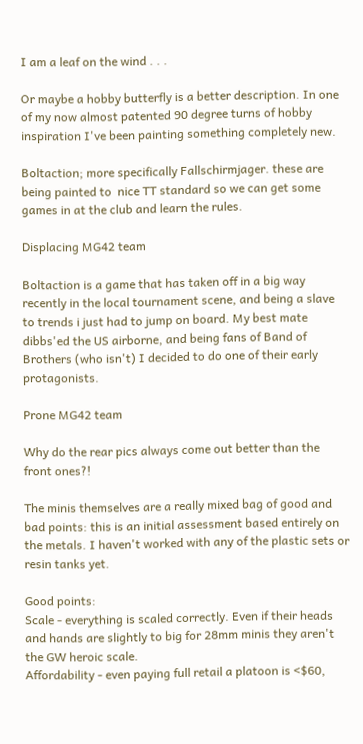I am a leaf on the wind . . .

Or maybe a hobby butterfly is a better description. In one of my now almost patented 90 degree turns of hobby inspiration I've been painting something completely new.

Boltaction; more specifically Fallschirmjager. these are being painted to  nice TT standard so we can get some games in at the club and learn the rules.

Displacing MG42 team

Boltaction is a game that has taken off in a big way recently in the local tournament scene, and being a slave to trends i just had to jump on board. My best mate dibbs'ed the US airborne, and being fans of Band of Brothers (who isn't) I decided to do one of their early protagonists.

Prone MG42 team

Why do the rear pics always come out better than the front ones?!

The minis themselves are a really mixed bag of good and bad points: this is an initial assessment based entirely on the metals. I haven't worked with any of the plastic sets or resin tanks yet.

Good points:
Scale - everything is scaled correctly. Even if their heads and hands are slightly to big for 28mm minis they aren't the GW heroic scale.
Affordability - even paying full retail a platoon is <$60,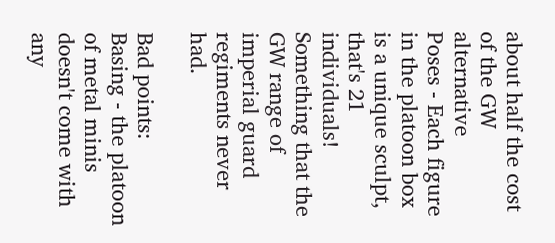about half the cost of the GW alternative
Poses - Each figure in the platoon box is a unique sculpt, that's 21 individuals! Something that the GW range of imperial guard regiments never had.

Bad points:
Basing - the platoon of metal minis doesn't come with any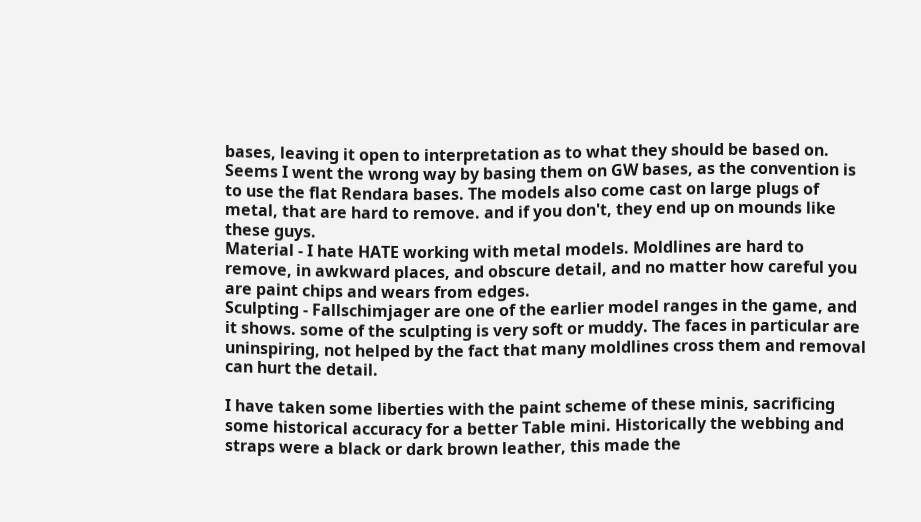bases, leaving it open to interpretation as to what they should be based on. Seems I went the wrong way by basing them on GW bases, as the convention is to use the flat Rendara bases. The models also come cast on large plugs of metal, that are hard to remove. and if you don't, they end up on mounds like these guys.
Material - I hate HATE working with metal models. Moldlines are hard to remove, in awkward places, and obscure detail, and no matter how careful you are paint chips and wears from edges.
Sculpting - Fallschimjager are one of the earlier model ranges in the game, and it shows. some of the sculpting is very soft or muddy. The faces in particular are uninspiring, not helped by the fact that many moldlines cross them and removal can hurt the detail.

I have taken some liberties with the paint scheme of these minis, sacrificing some historical accuracy for a better Table mini. Historically the webbing and straps were a black or dark brown leather, this made the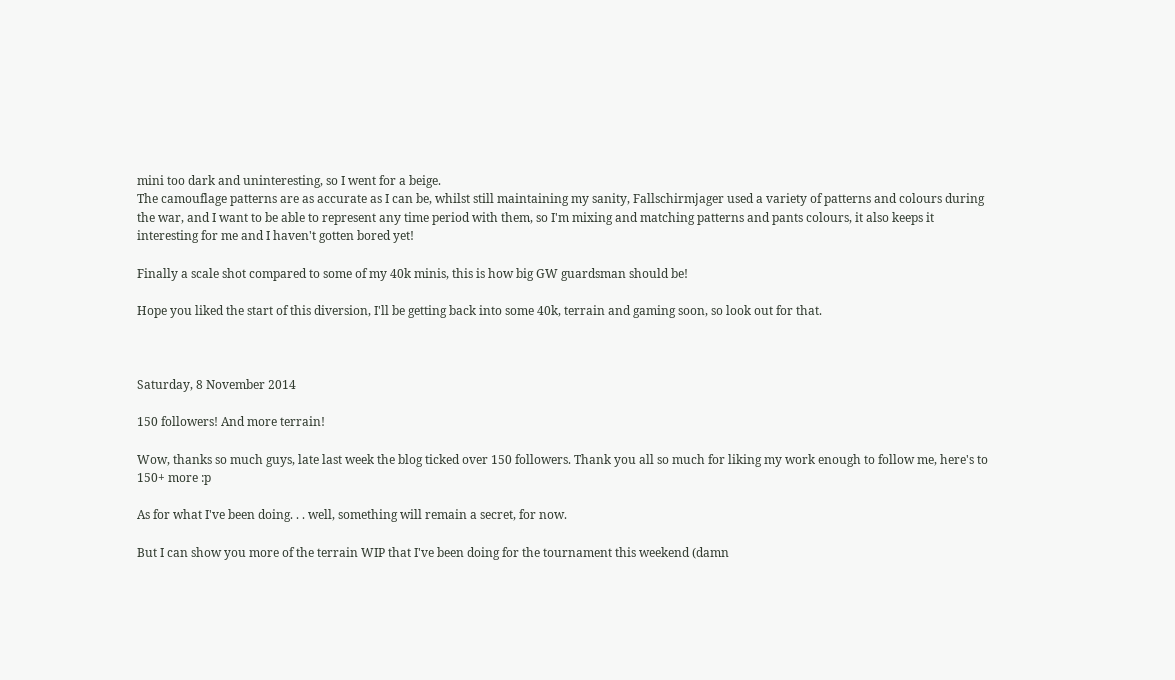mini too dark and uninteresting, so I went for a beige.
The camouflage patterns are as accurate as I can be, whilst still maintaining my sanity, Fallschirmjager used a variety of patterns and colours during the war, and I want to be able to represent any time period with them, so I'm mixing and matching patterns and pants colours, it also keeps it interesting for me and I haven't gotten bored yet!

Finally a scale shot compared to some of my 40k minis, this is how big GW guardsman should be!

Hope you liked the start of this diversion, I'll be getting back into some 40k, terrain and gaming soon, so look out for that.



Saturday, 8 November 2014

150 followers! And more terrain!

Wow, thanks so much guys, late last week the blog ticked over 150 followers. Thank you all so much for liking my work enough to follow me, here's to 150+ more :p

As for what I've been doing. . . well, something will remain a secret, for now.

But I can show you more of the terrain WIP that I've been doing for the tournament this weekend (damn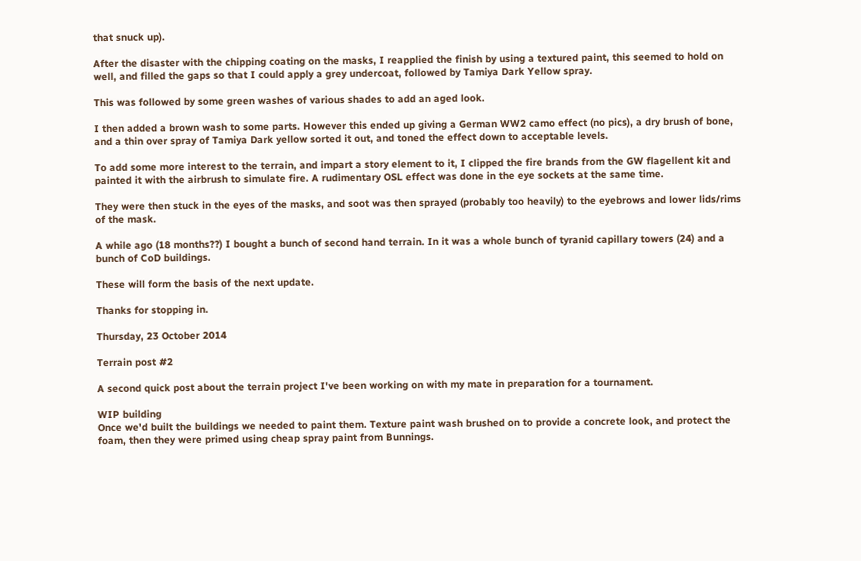that snuck up).

After the disaster with the chipping coating on the masks, I reapplied the finish by using a textured paint, this seemed to hold on well, and filled the gaps so that I could apply a grey undercoat, followed by Tamiya Dark Yellow spray.

This was followed by some green washes of various shades to add an aged look.

I then added a brown wash to some parts. However this ended up giving a German WW2 camo effect (no pics), a dry brush of bone, and a thin over spray of Tamiya Dark yellow sorted it out, and toned the effect down to acceptable levels.

To add some more interest to the terrain, and impart a story element to it, I clipped the fire brands from the GW flagellent kit and painted it with the airbrush to simulate fire. A rudimentary OSL effect was done in the eye sockets at the same time.

They were then stuck in the eyes of the masks, and soot was then sprayed (probably too heavily) to the eyebrows and lower lids/rims of the mask.

A while ago (18 months??) I bought a bunch of second hand terrain. In it was a whole bunch of tyranid capillary towers (24) and a bunch of CoD buildings.

These will form the basis of the next update.

Thanks for stopping in.

Thursday, 23 October 2014

Terrain post #2

A second quick post about the terrain project I've been working on with my mate in preparation for a tournament.

WIP building
Once we'd built the buildings we needed to paint them. Texture paint wash brushed on to provide a concrete look, and protect the foam, then they were primed using cheap spray paint from Bunnings.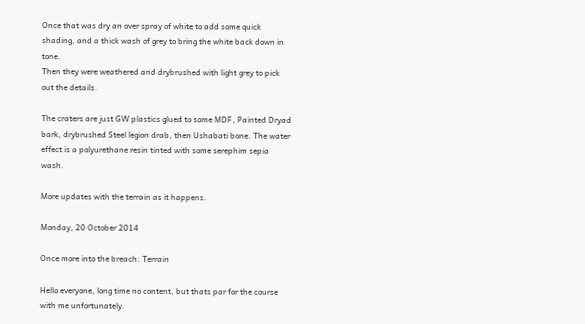Once that was dry an over spray of white to add some quick shading, and a thick wash of grey to bring the white back down in tone.
Then they were weathered and drybrushed with light grey to pick out the details.

The craters are just GW plastics glued to some MDF, Painted Dryad bark, drybrushed Steel legion drab, then Ushabati bone. The water effect is a polyurethane resin tinted with some serephim sepia wash.

More updates with the terrain as it happens.

Monday, 20 October 2014

Once more into the breach: Terrain

Hello everyone, long time no content, but thats par for the course with me unfortunately.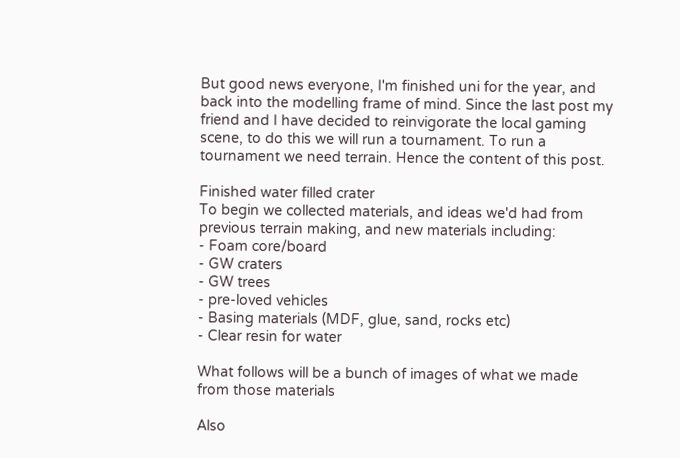But good news everyone, I'm finished uni for the year, and back into the modelling frame of mind. Since the last post my friend and I have decided to reinvigorate the local gaming scene, to do this we will run a tournament. To run a tournament we need terrain. Hence the content of this post.

Finished water filled crater
To begin we collected materials, and ideas we'd had from previous terrain making, and new materials including:
- Foam core/board
- GW craters
- GW trees
- pre-loved vehicles
- Basing materials (MDF, glue, sand, rocks etc)
- Clear resin for water

What follows will be a bunch of images of what we made from those materials

Also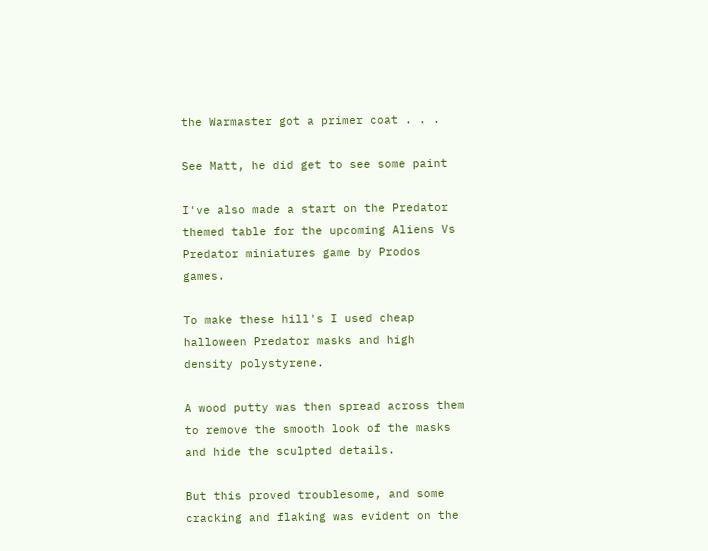the Warmaster got a primer coat . . .

See Matt, he did get to see some paint

I've also made a start on the Predator themed table for the upcoming Aliens Vs Predator miniatures game by Prodos games.

To make these hill's I used cheap halloween Predator masks and high density polystyrene.

A wood putty was then spread across them to remove the smooth look of the masks and hide the sculpted details.

But this proved troublesome, and some cracking and flaking was evident on the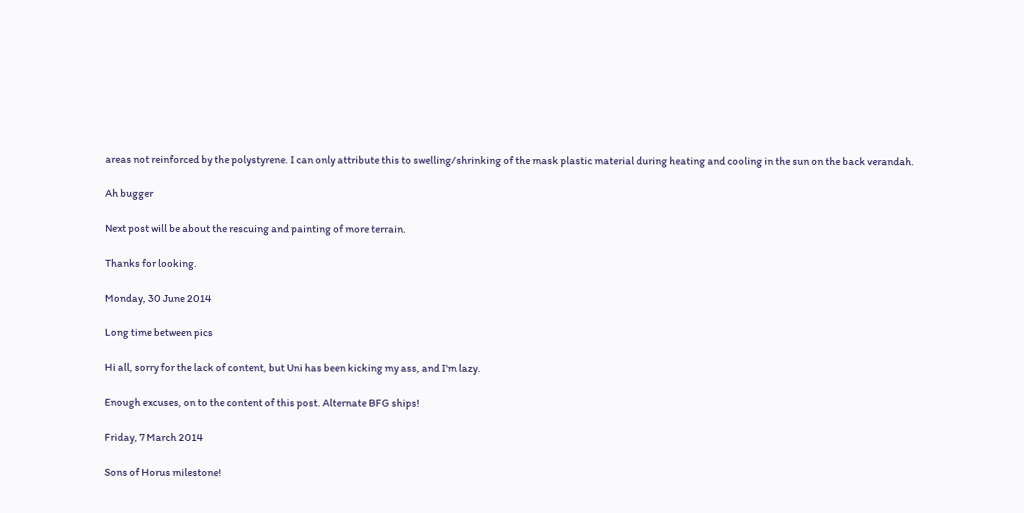areas not reinforced by the polystyrene. I can only attribute this to swelling/shrinking of the mask plastic material during heating and cooling in the sun on the back verandah.

Ah bugger

Next post will be about the rescuing and painting of more terrain.

Thanks for looking.

Monday, 30 June 2014

Long time between pics

Hi all, sorry for the lack of content, but Uni has been kicking my ass, and I'm lazy.

Enough excuses, on to the content of this post. Alternate BFG ships!

Friday, 7 March 2014

Sons of Horus milestone!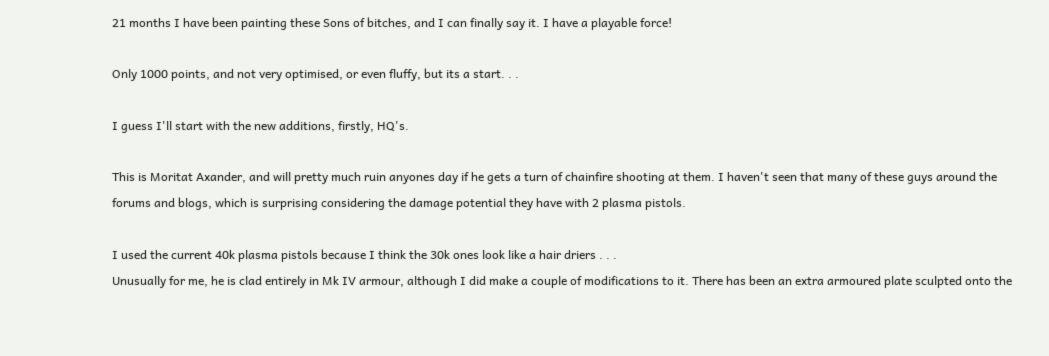21 months I have been painting these Sons of bitches, and I can finally say it. I have a playable force!

Only 1000 points, and not very optimised, or even fluffy, but its a start. . .

I guess I'll start with the new additions, firstly, HQ's.

This is Moritat Axander, and will pretty much ruin anyones day if he gets a turn of chainfire shooting at them. I haven't seen that many of these guys around the forums and blogs, which is surprising considering the damage potential they have with 2 plasma pistols.

I used the current 40k plasma pistols because I think the 30k ones look like a hair driers . . .
Unusually for me, he is clad entirely in Mk IV armour, although I did make a couple of modifications to it. There has been an extra armoured plate sculpted onto the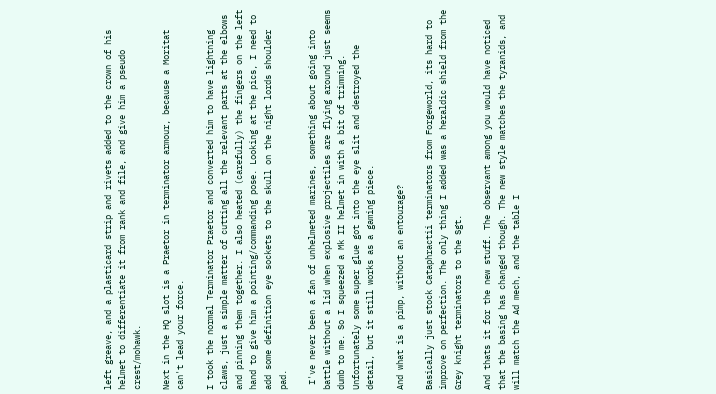left greave, and a plasticard strip and rivets added to the crown of his helmet to differentiate it from rank and file, and give him a pseudo crest/mohawk.

Next in the HQ slot is a Praetor in terminator armour, because a Moritat can't lead your force.

I took the normal Terminator Praetor and converted him to have lightning claws, just a simple matter of cutting all the relevant parts at the elbows and pinning them together. I also heated (carefully) the fingers on the left hand to give him a pointing/commanding pose. Looking at the pics, I need to add some definition eye sockets to the skull on the night lords shoulder pad.

 I've never been a fan of unhelmeted marines, something about going into battle without a lid when explosive projectiles are flying around just seems dumb to me. So I squeezed a Mk II helmet in with a bit of trimming. Unfortunately some super glue got into the eye slit and destroyed the detail, but it still works as a gaming piece.

And what is a pimp, without an entourage?

Basically just stock Cataphractii terminators from Forgeworld, its hard to improve on perfection. The only thing I added was a heraldic shield from the Grey knight terminators to the Sgt.

And thats it for the new stuff. The observant among you would have noticed that the basing has changed though. The new style matches the tyranids, and will match the Ad mech, and the table I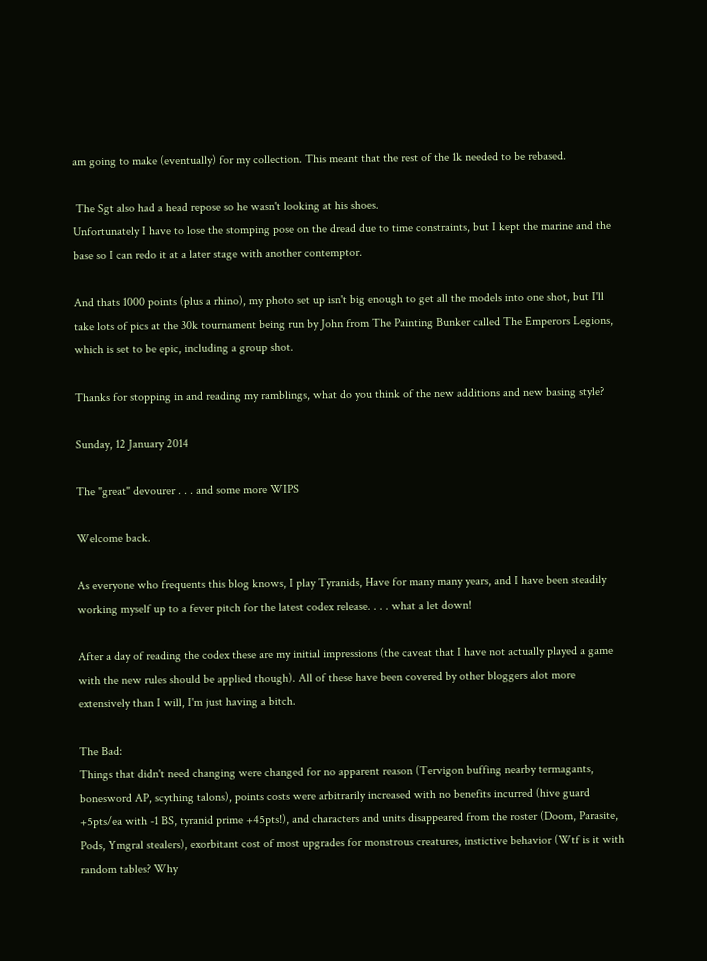am going to make (eventually) for my collection. This meant that the rest of the 1k needed to be rebased.

 The Sgt also had a head repose so he wasn't looking at his shoes.
Unfortunately I have to lose the stomping pose on the dread due to time constraints, but I kept the marine and the base so I can redo it at a later stage with another contemptor.

And thats 1000 points (plus a rhino), my photo set up isn't big enough to get all the models into one shot, but I'll take lots of pics at the 30k tournament being run by John from The Painting Bunker called The Emperors Legions, which is set to be epic, including a group shot.

Thanks for stopping in and reading my ramblings, what do you think of the new additions and new basing style?

Sunday, 12 January 2014

The "great" devourer . . . and some more WIPS

Welcome back.

As everyone who frequents this blog knows, I play Tyranids, Have for many many years, and I have been steadily working myself up to a fever pitch for the latest codex release. . . . what a let down!

After a day of reading the codex these are my initial impressions (the caveat that I have not actually played a game with the new rules should be applied though). All of these have been covered by other bloggers alot more extensively than I will, I'm just having a bitch.

The Bad:
Things that didn't need changing were changed for no apparent reason (Tervigon buffing nearby termagants, bonesword AP, scything talons), points costs were arbitrarily increased with no benefits incurred (hive guard +5pts/ea with -1 BS, tyranid prime +45pts!), and characters and units disappeared from the roster (Doom, Parasite, Pods, Ymgral stealers), exorbitant cost of most upgrades for monstrous creatures, instictive behavior (Wtf is it with random tables? Why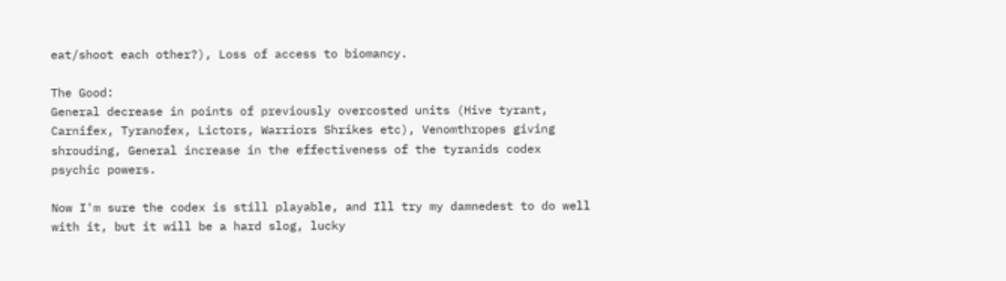eat/shoot each other?), Loss of access to biomancy.

The Good:
General decrease in points of previously overcosted units (Hive tyrant, Carnifex, Tyranofex, Lictors, Warriors Shrikes etc), Venomthropes giving shrouding, General increase in the effectiveness of the tyranids codex psychic powers.

Now I'm sure the codex is still playable, and Ill try my damnedest to do well with it, but it will be a hard slog, lucky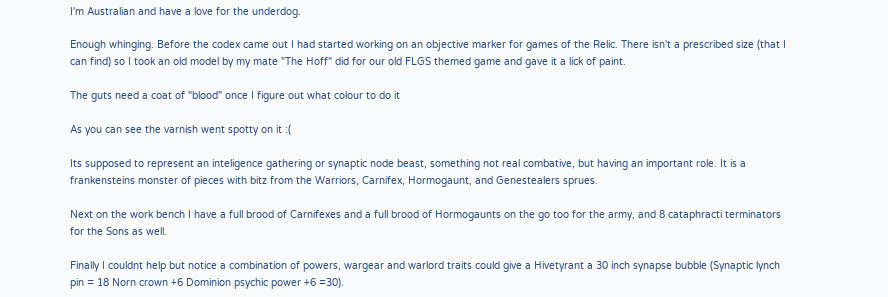I'm Australian and have a love for the underdog.

Enough whinging. Before the codex came out I had started working on an objective marker for games of the Relic. There isn't a prescribed size (that I can find) so I took an old model by my mate "The Hoff" did for our old FLGS themed game and gave it a lick of paint.

The guts need a coat of "blood" once I figure out what colour to do it

As you can see the varnish went spotty on it :(

Its supposed to represent an inteligence gathering or synaptic node beast, something not real combative, but having an important role. It is a frankensteins monster of pieces with bitz from the Warriors, Carnifex, Hormogaunt, and Genestealers sprues.

Next on the work bench I have a full brood of Carnifexes and a full brood of Hormogaunts on the go too for the army, and 8 cataphracti terminators for the Sons as well.

Finally I couldnt help but notice a combination of powers, wargear and warlord traits could give a Hivetyrant a 30 inch synapse bubble (Synaptic lynch pin = 18 Norn crown +6 Dominion psychic power +6 =30).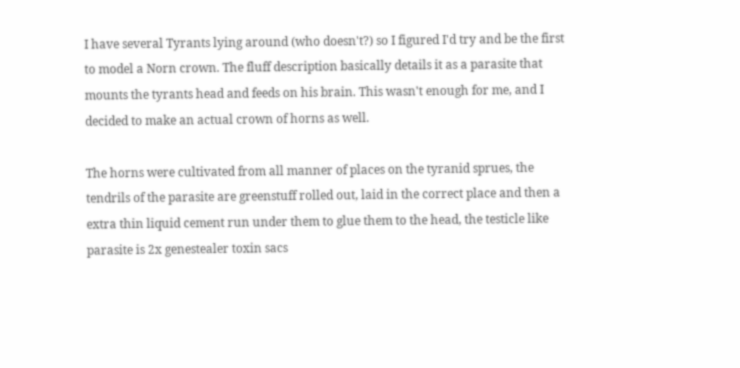I have several Tyrants lying around (who doesn't?) so I figured I'd try and be the first to model a Norn crown. The fluff description basically details it as a parasite that mounts the tyrants head and feeds on his brain. This wasn't enough for me, and I decided to make an actual crown of horns as well.

The horns were cultivated from all manner of places on the tyranid sprues, the tendrils of the parasite are greenstuff rolled out, laid in the correct place and then a extra thin liquid cement run under them to glue them to the head, the testicle like parasite is 2x genestealer toxin sacs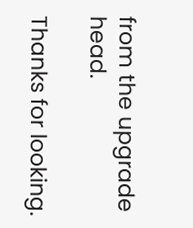from the upgrade head.

Thanks for looking.